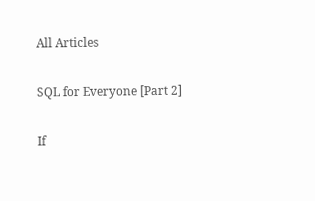All Articles

SQL for Everyone [Part 2]

If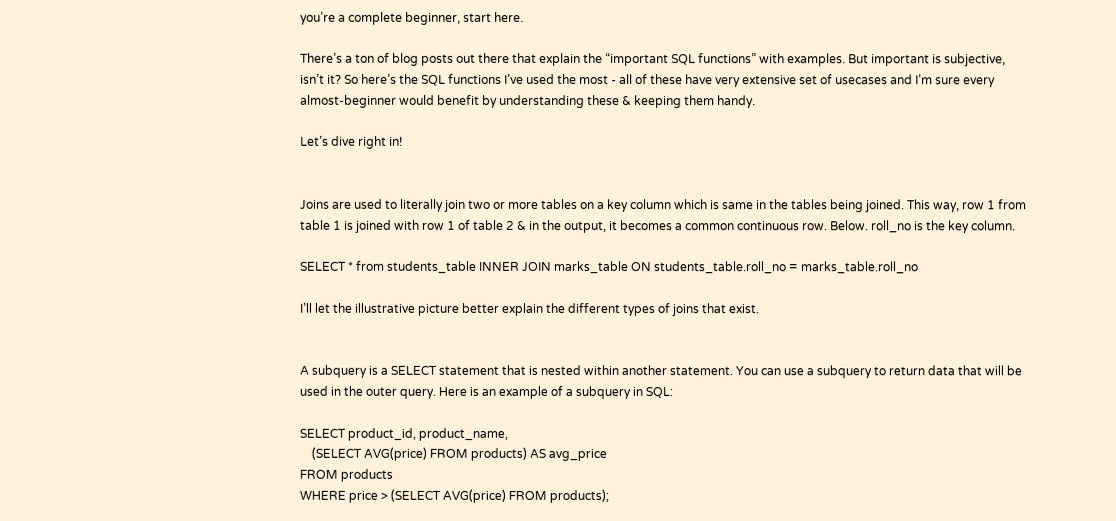you’re a complete beginner, start here.

There’s a ton of blog posts out there that explain the “important SQL functions” with examples. But important is subjective, isn’t it? So here’s the SQL functions I’ve used the most - all of these have very extensive set of usecases and I’m sure every almost-beginner would benefit by understanding these & keeping them handy.

Let’s dive right in!


Joins are used to literally join two or more tables on a key column which is same in the tables being joined. This way, row 1 from table 1 is joined with row 1 of table 2 & in the output, it becomes a common continuous row. Below. roll_no is the key column.

SELECT * from students_table INNER JOIN marks_table ON students_table.roll_no = marks_table.roll_no

I’ll let the illustrative picture better explain the different types of joins that exist.


A subquery is a SELECT statement that is nested within another statement. You can use a subquery to return data that will be used in the outer query. Here is an example of a subquery in SQL:

SELECT product_id, product_name,
    (SELECT AVG(price) FROM products) AS avg_price
FROM products
WHERE price > (SELECT AVG(price) FROM products);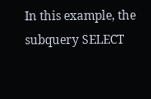In this example, the subquery SELECT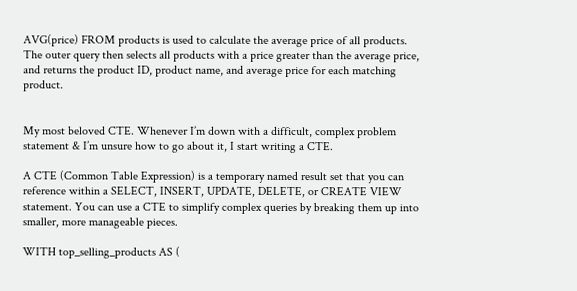AVG(price) FROM products is used to calculate the average price of all products. The outer query then selects all products with a price greater than the average price, and returns the product ID, product name, and average price for each matching product.


My most beloved CTE. Whenever I’m down with a difficult, complex problem statement & I’m unsure how to go about it, I start writing a CTE.

A CTE (Common Table Expression) is a temporary named result set that you can reference within a SELECT, INSERT, UPDATE, DELETE, or CREATE VIEW statement. You can use a CTE to simplify complex queries by breaking them up into smaller, more manageable pieces.

WITH top_selling_products AS (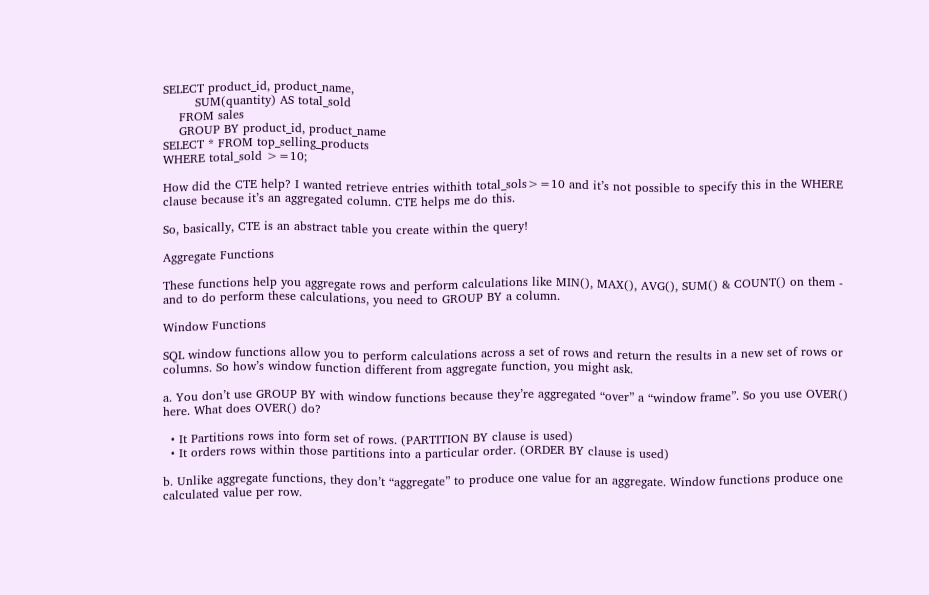SELECT product_id, product_name,
        SUM(quantity) AS total_sold
    FROM sales
    GROUP BY product_id, product_name
SELECT * FROM top_selling_products
WHERE total_sold >=10;

How did the CTE help? I wanted retrieve entries withith total_sols>=10 and it’s not possible to specify this in the WHERE clause because it’s an aggregated column. CTE helps me do this.

So, basically, CTE is an abstract table you create within the query!

Aggregate Functions

These functions help you aggregate rows and perform calculations like MIN(), MAX(), AVG(), SUM() & COUNT() on them - and to do perform these calculations, you need to GROUP BY a column.

Window Functions

SQL window functions allow you to perform calculations across a set of rows and return the results in a new set of rows or columns. So how’s window function different from aggregate function, you might ask.

a. You don’t use GROUP BY with window functions because they’re aggregated “over” a “window frame”. So you use OVER() here. What does OVER() do?

  • It Partitions rows into form set of rows. (PARTITION BY clause is used)
  • It orders rows within those partitions into a particular order. (ORDER BY clause is used)

b. Unlike aggregate functions, they don’t “aggregate” to produce one value for an aggregate. Window functions produce one calculated value per row.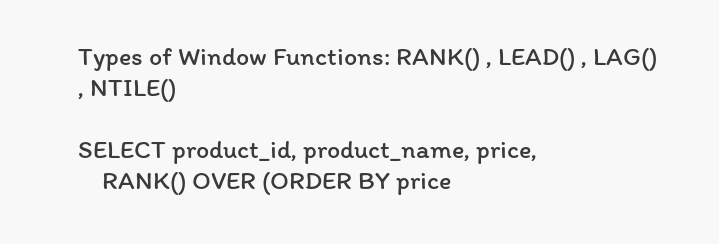Types of Window Functions: RANK() , LEAD() , LAG() , NTILE()

SELECT product_id, product_name, price,
    RANK() OVER (ORDER BY price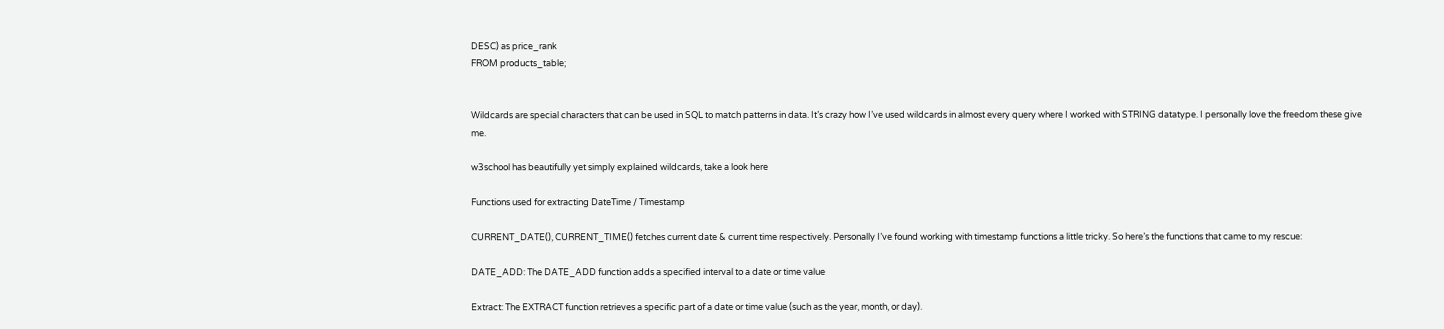DESC) as price_rank
FROM products_table;


Wildcards are special characters that can be used in SQL to match patterns in data. It’s crazy how I’ve used wildcards in almost every query where I worked with STRING datatype. I personally love the freedom these give me.

w3school has beautifully yet simply explained wildcards, take a look here

Functions used for extracting DateTime / Timestamp

CURRENT_DATE(), CURRENT_TIME() fetches current date & current time respectively. Personally I’ve found working with timestamp functions a little tricky. So here’s the functions that came to my rescue:

DATE_ADD: The DATE_ADD function adds a specified interval to a date or time value

Extract: The EXTRACT function retrieves a specific part of a date or time value (such as the year, month, or day).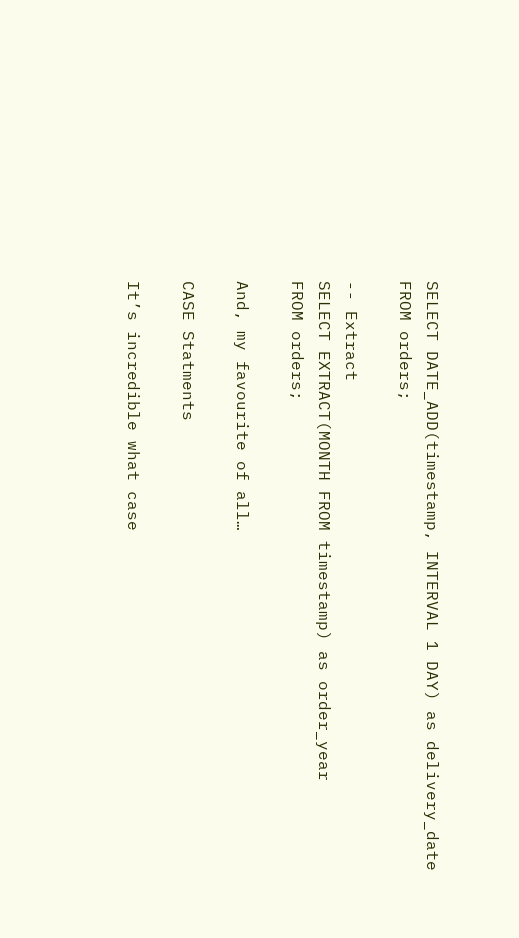SELECT DATE_ADD(timestamp, INTERVAL 1 DAY) as delivery_date
FROM orders;

-- Extract
SELECT EXTRACT(MONTH FROM timestamp) as order_year
FROM orders;

And, my favourite of all…

CASE Statments

It’s incredible what case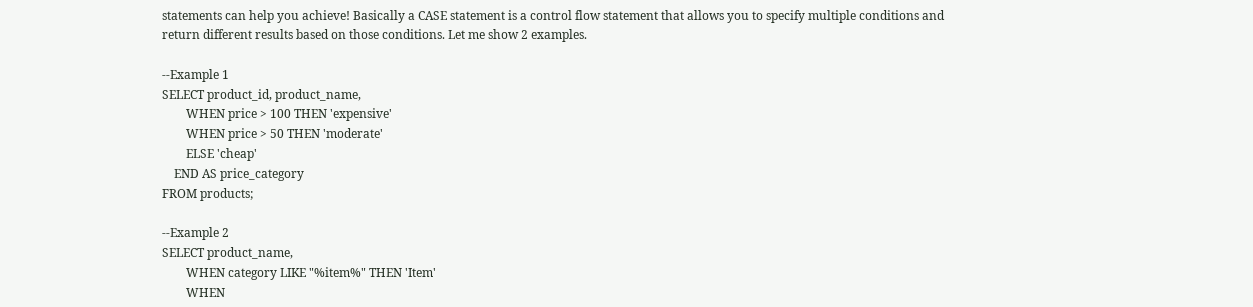statements can help you achieve! Basically a CASE statement is a control flow statement that allows you to specify multiple conditions and return different results based on those conditions. Let me show 2 examples.

--Example 1
SELECT product_id, product_name,
        WHEN price > 100 THEN 'expensive'
        WHEN price > 50 THEN 'moderate'
        ELSE 'cheap'
    END AS price_category
FROM products;

--Example 2
SELECT product_name,
        WHEN category LIKE "%item%" THEN 'Item'
        WHEN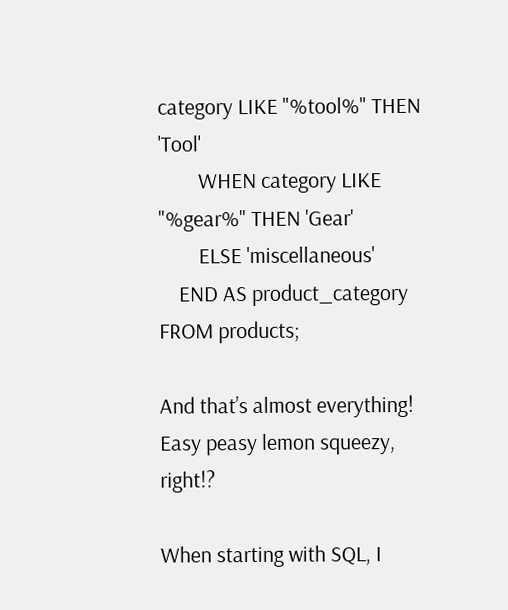category LIKE "%tool%" THEN 'Tool'
        WHEN category LIKE "%gear%" THEN 'Gear'
        ELSE 'miscellaneous'
    END AS product_category
FROM products;

And that’s almost everything! Easy peasy lemon squeezy, right!?

When starting with SQL, I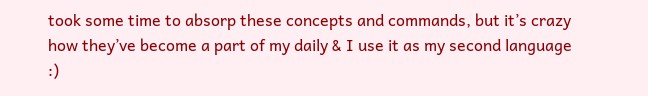took some time to absorp these concepts and commands, but it’s crazy how they’ve become a part of my daily & I use it as my second language :)